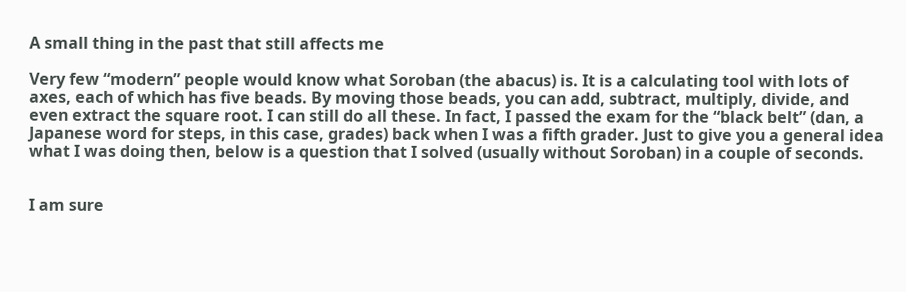A small thing in the past that still affects me

Very few “modern” people would know what Soroban (the abacus) is. It is a calculating tool with lots of axes, each of which has five beads. By moving those beads, you can add, subtract, multiply, divide, and even extract the square root. I can still do all these. In fact, I passed the exam for the “black belt” (dan, a Japanese word for steps, in this case, grades) back when I was a fifth grader. Just to give you a general idea what I was doing then, below is a question that I solved (usually without Soroban) in a couple of seconds.


I am sure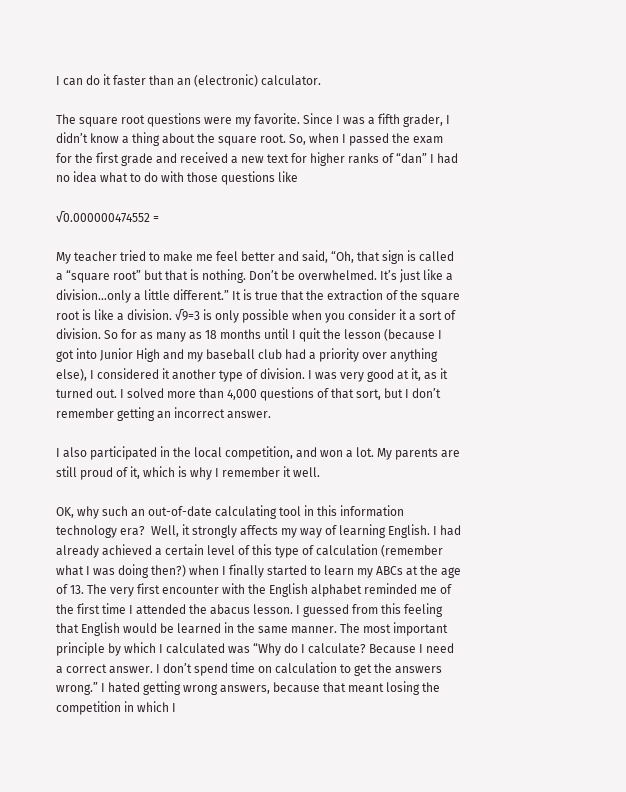I can do it faster than an (electronic) calculator.

The square root questions were my favorite. Since I was a fifth grader, I didn’t know a thing about the square root. So, when I passed the exam for the first grade and received a new text for higher ranks of “dan” I had no idea what to do with those questions like

√0.000000474552 =

My teacher tried to make me feel better and said, “Oh, that sign is called a “square root” but that is nothing. Don’t be overwhelmed. It’s just like a division…only a little different.” It is true that the extraction of the square root is like a division. √9=3 is only possible when you consider it a sort of division. So for as many as 18 months until I quit the lesson (because I got into Junior High and my baseball club had a priority over anything else), I considered it another type of division. I was very good at it, as it turned out. I solved more than 4,000 questions of that sort, but I don’t remember getting an incorrect answer.

I also participated in the local competition, and won a lot. My parents are still proud of it, which is why I remember it well.

OK, why such an out-of-date calculating tool in this information technology era?  Well, it strongly affects my way of learning English. I had already achieved a certain level of this type of calculation (remember what I was doing then?) when I finally started to learn my ABCs at the age of 13. The very first encounter with the English alphabet reminded me of the first time I attended the abacus lesson. I guessed from this feeling that English would be learned in the same manner. The most important principle by which I calculated was “Why do I calculate? Because I need a correct answer. I don’t spend time on calculation to get the answers wrong.” I hated getting wrong answers, because that meant losing the competition in which I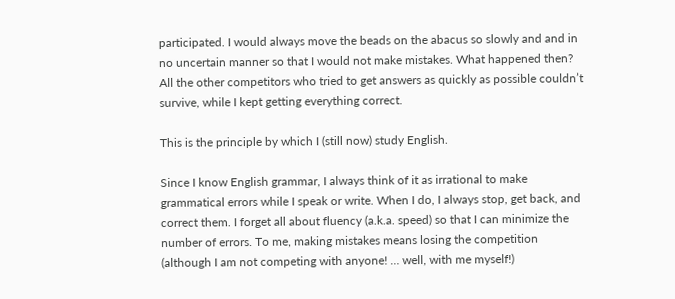participated. I would always move the beads on the abacus so slowly and and in no uncertain manner so that I would not make mistakes. What happened then? All the other competitors who tried to get answers as quickly as possible couldn’t survive, while I kept getting everything correct.

This is the principle by which I (still now) study English.

Since I know English grammar, I always think of it as irrational to make grammatical errors while I speak or write. When I do, I always stop, get back, and correct them. I forget all about fluency (a.k.a. speed) so that I can minimize the number of errors. To me, making mistakes means losing the competition (although I am not competing with anyone! … well, with me myself!)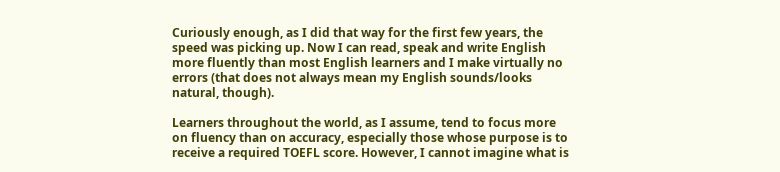Curiously enough, as I did that way for the first few years, the speed was picking up. Now I can read, speak and write English more fluently than most English learners and I make virtually no errors (that does not always mean my English sounds/looks natural, though).

Learners throughout the world, as I assume, tend to focus more on fluency than on accuracy, especially those whose purpose is to receive a required TOEFL score. However, I cannot imagine what is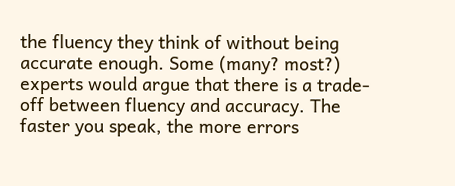the fluency they think of without being accurate enough. Some (many? most?) experts would argue that there is a trade-off between fluency and accuracy. The faster you speak, the more errors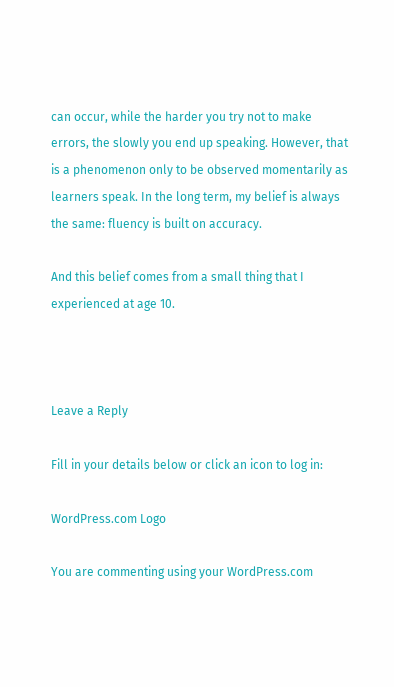can occur, while the harder you try not to make errors, the slowly you end up speaking. However, that is a phenomenon only to be observed momentarily as learners speak. In the long term, my belief is always the same: fluency is built on accuracy.

And this belief comes from a small thing that I experienced at age 10.



Leave a Reply

Fill in your details below or click an icon to log in:

WordPress.com Logo

You are commenting using your WordPress.com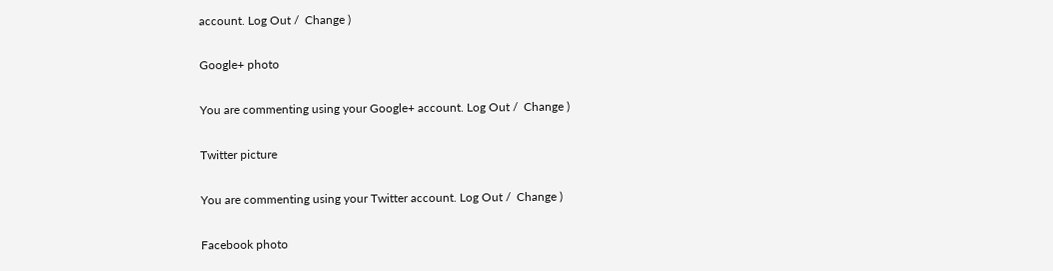account. Log Out /  Change )

Google+ photo

You are commenting using your Google+ account. Log Out /  Change )

Twitter picture

You are commenting using your Twitter account. Log Out /  Change )

Facebook photo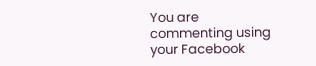You are commenting using your Facebook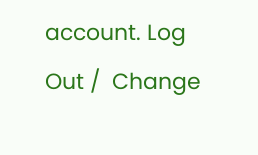account. Log Out /  Change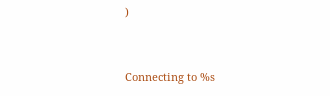)


Connecting to %s